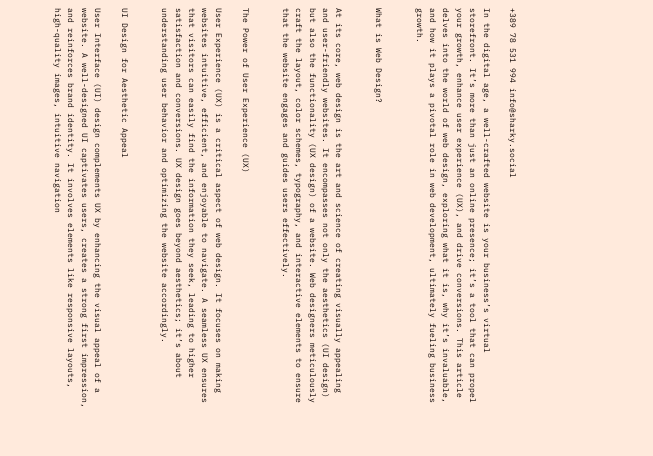+389 78 531 994 info@sharky.social

In the digital age, a well-crafted website is your business’s virtual storefront. It’s more than just an online presence; it’s a tool that can propel your growth, enhance user experience (UX), and drive conversions. This article delves into the world of web design, exploring what it is, why it’s invaluable, and how it plays a pivotal role in web development, ultimately fueling business growth.


What is Web Design?


At its core, web design is the art and science of creating visually appealing and user-friendly websites. It encompasses not only the aesthetics (UI design) but also the functionality (UX design) of a website. Web designers meticulously craft the layout, color schemes, typography, and interactive elements to ensure that the website engages and guides users effectively.


The Power of User Experience (UX)

User Experience (UX) is a critical aspect of web design. It focuses on making websites intuitive, efficient, and enjoyable to navigate. A seamless UX ensures that visitors can easily find the information they seek, leading to higher satisfaction and conversions. UX design goes beyond aesthetics; it’s about understanding user behavior and optimizing the website accordingly.


UI Design for Aesthetic Appeal

User Interface (UI) design complements UX by enhancing the visual appeal of a website. A well-designed UI captivates users, creates a strong first impression, and reinforces brand identity. It involves elements like responsive layouts, high-quality images, intuitive navigation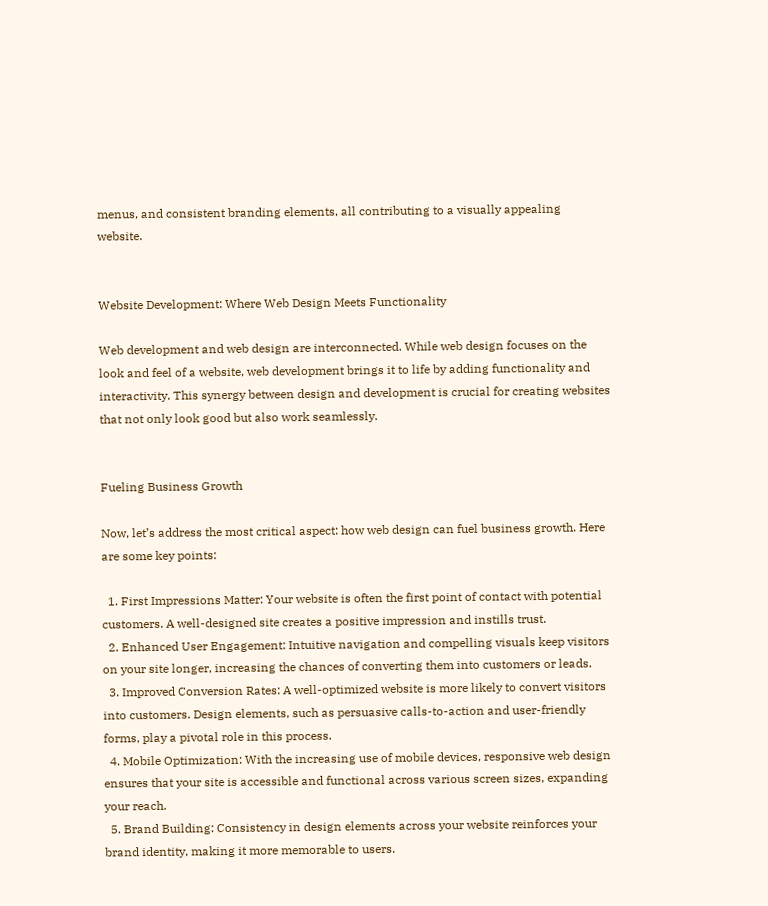menus, and consistent branding elements, all contributing to a visually appealing website.


Website Development: Where Web Design Meets Functionality

Web development and web design are interconnected. While web design focuses on the look and feel of a website, web development brings it to life by adding functionality and interactivity. This synergy between design and development is crucial for creating websites that not only look good but also work seamlessly.


Fueling Business Growth

Now, let’s address the most critical aspect: how web design can fuel business growth. Here are some key points:

  1. First Impressions Matter: Your website is often the first point of contact with potential customers. A well-designed site creates a positive impression and instills trust.
  2. Enhanced User Engagement: Intuitive navigation and compelling visuals keep visitors on your site longer, increasing the chances of converting them into customers or leads.
  3. Improved Conversion Rates: A well-optimized website is more likely to convert visitors into customers. Design elements, such as persuasive calls-to-action and user-friendly forms, play a pivotal role in this process.
  4. Mobile Optimization: With the increasing use of mobile devices, responsive web design ensures that your site is accessible and functional across various screen sizes, expanding your reach.
  5. Brand Building: Consistency in design elements across your website reinforces your brand identity, making it more memorable to users.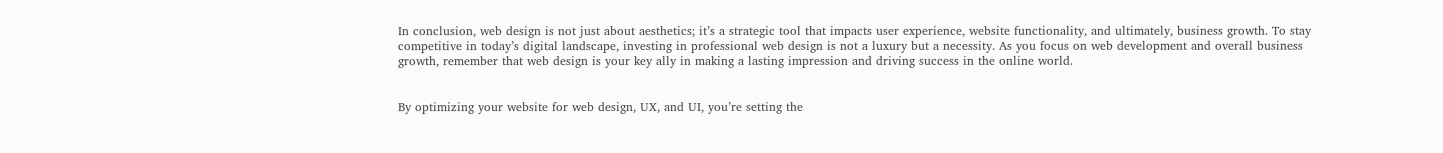In conclusion, web design is not just about aesthetics; it’s a strategic tool that impacts user experience, website functionality, and ultimately, business growth. To stay competitive in today’s digital landscape, investing in professional web design is not a luxury but a necessity. As you focus on web development and overall business growth, remember that web design is your key ally in making a lasting impression and driving success in the online world.


By optimizing your website for web design, UX, and UI, you’re setting the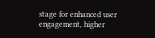stage for enhanced user engagement, higher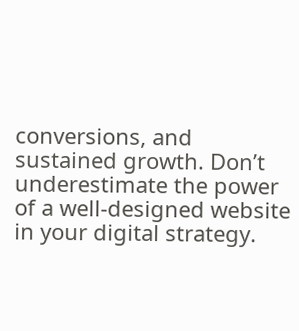conversions, and sustained growth. Don’t underestimate the power of a well-designed website in your digital strategy.